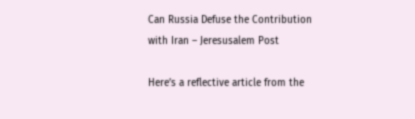Can Russia Defuse the Contribution with Iran – Jeresusalem Post

Here’s a reflective article from the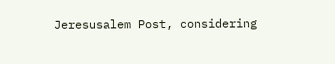Jeresusalem Post, considering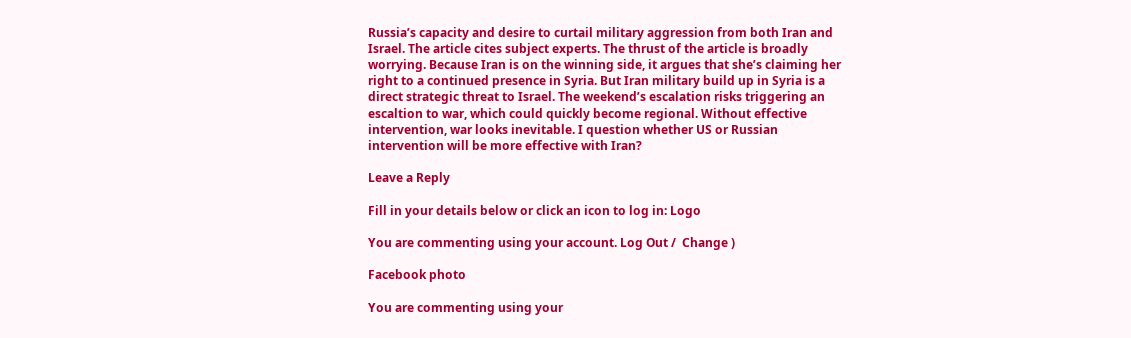Russia’s capacity and desire to curtail military aggression from both Iran and Israel. The article cites subject experts. The thrust of the article is broadly worrying. Because Iran is on the winning side, it argues that she’s claiming her right to a continued presence in Syria. But Iran military build up in Syria is a direct strategic threat to Israel. The weekend’s escalation risks triggering an escaltion to war, which could quickly become regional. Without effective intervention, war looks inevitable. I question whether US or Russian intervention will be more effective with Iran?

Leave a Reply

Fill in your details below or click an icon to log in: Logo

You are commenting using your account. Log Out /  Change )

Facebook photo

You are commenting using your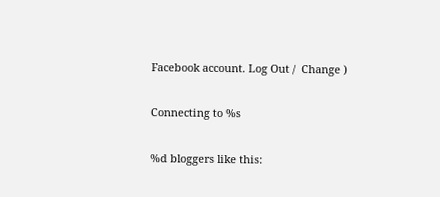Facebook account. Log Out /  Change )

Connecting to %s

%d bloggers like this: